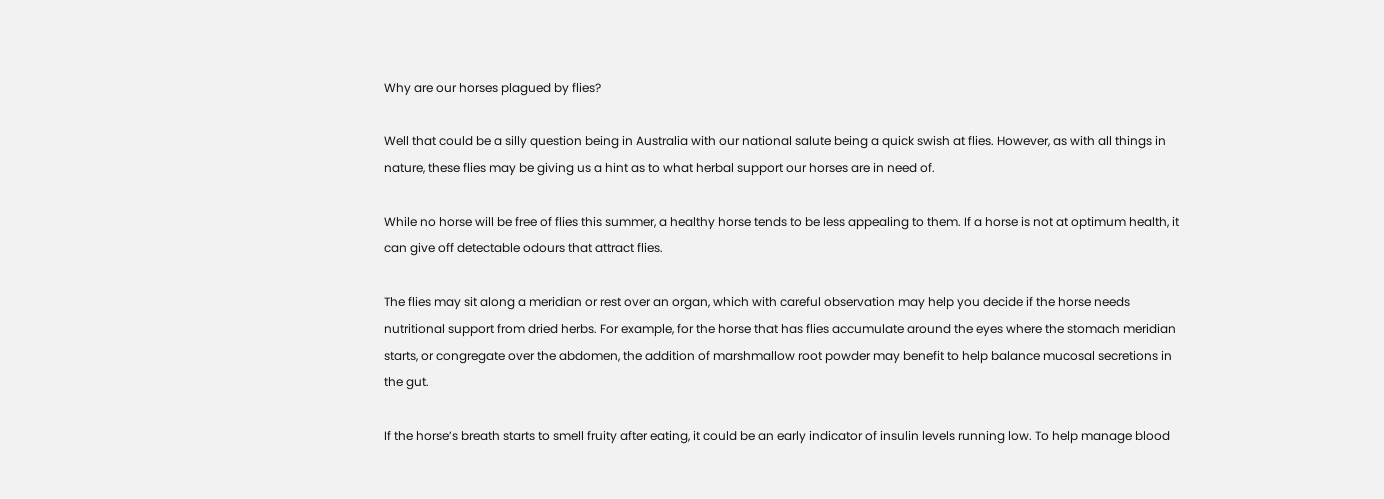Why are our horses plagued by flies?

Well that could be a silly question being in Australia with our national salute being a quick swish at flies. However, as with all things in nature, these flies may be giving us a hint as to what herbal support our horses are in need of.

While no horse will be free of flies this summer, a healthy horse tends to be less appealing to them. If a horse is not at optimum health, it can give off detectable odours that attract flies.

The flies may sit along a meridian or rest over an organ, which with careful observation may help you decide if the horse needs nutritional support from dried herbs. For example, for the horse that has flies accumulate around the eyes where the stomach meridian starts, or congregate over the abdomen, the addition of marshmallow root powder may benefit to help balance mucosal secretions in the gut.

If the horse’s breath starts to smell fruity after eating, it could be an early indicator of insulin levels running low. To help manage blood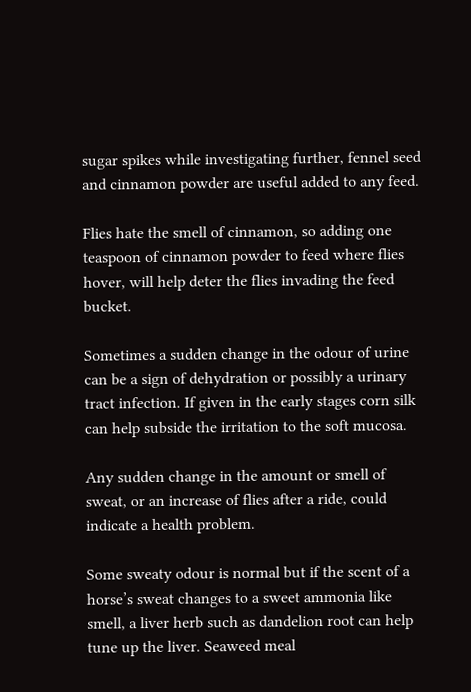sugar spikes while investigating further, fennel seed and cinnamon powder are useful added to any feed.

Flies hate the smell of cinnamon, so adding one teaspoon of cinnamon powder to feed where flies hover, will help deter the flies invading the feed bucket.

Sometimes a sudden change in the odour of urine can be a sign of dehydration or possibly a urinary tract infection. If given in the early stages corn silk can help subside the irritation to the soft mucosa.

Any sudden change in the amount or smell of sweat, or an increase of flies after a ride, could indicate a health problem.

Some sweaty odour is normal but if the scent of a horse’s sweat changes to a sweet ammonia like smell, a liver herb such as dandelion root can help tune up the liver. Seaweed meal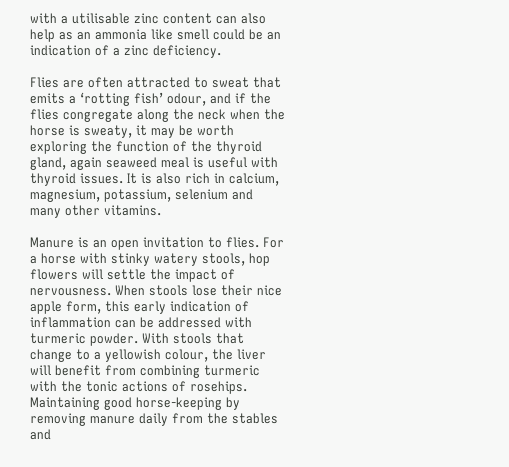with a utilisable zinc content can also help as an ammonia like smell could be an indication of a zinc deficiency.

Flies are often attracted to sweat that emits a ‘rotting fish’ odour, and if the flies congregate along the neck when the horse is sweaty, it may be worth exploring the function of the thyroid gland, again seaweed meal is useful with thyroid issues. It is also rich in calcium, magnesium, potassium, selenium and many other vitamins.

Manure is an open invitation to flies. For a horse with stinky watery stools, hop flowers will settle the impact of nervousness. When stools lose their nice apple form, this early indication of inflammation can be addressed with turmeric powder. With stools that change to a yellowish colour, the liver will benefit from combining turmeric with the tonic actions of rosehips. Maintaining good horse-keeping by removing manure daily from the stables and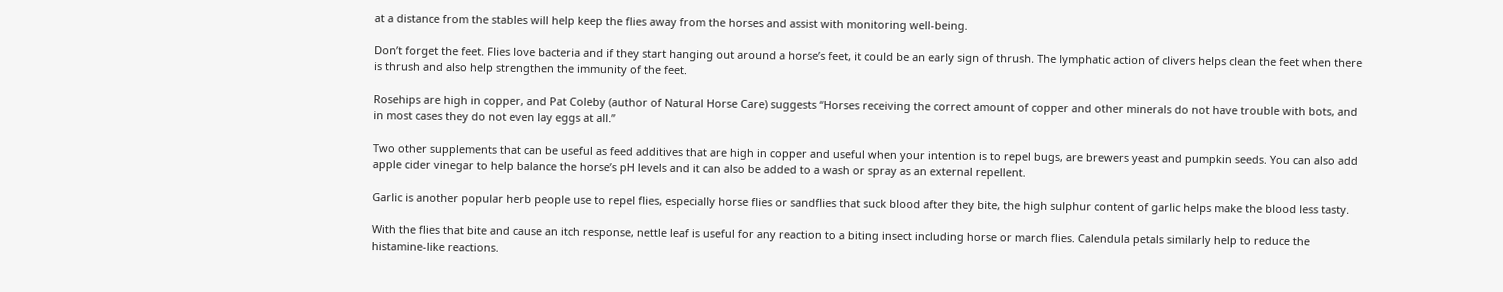at a distance from the stables will help keep the flies away from the horses and assist with monitoring well-being.

Don’t forget the feet. Flies love bacteria and if they start hanging out around a horse’s feet, it could be an early sign of thrush. The lymphatic action of clivers helps clean the feet when there is thrush and also help strengthen the immunity of the feet.

Rosehips are high in copper, and Pat Coleby (author of Natural Horse Care) suggests “Horses receiving the correct amount of copper and other minerals do not have trouble with bots, and in most cases they do not even lay eggs at all.”

Two other supplements that can be useful as feed additives that are high in copper and useful when your intention is to repel bugs, are brewers yeast and pumpkin seeds. You can also add apple cider vinegar to help balance the horse’s pH levels and it can also be added to a wash or spray as an external repellent.

Garlic is another popular herb people use to repel flies, especially horse flies or sandflies that suck blood after they bite, the high sulphur content of garlic helps make the blood less tasty.

With the flies that bite and cause an itch response, nettle leaf is useful for any reaction to a biting insect including horse or march flies. Calendula petals similarly help to reduce the histamine-like reactions.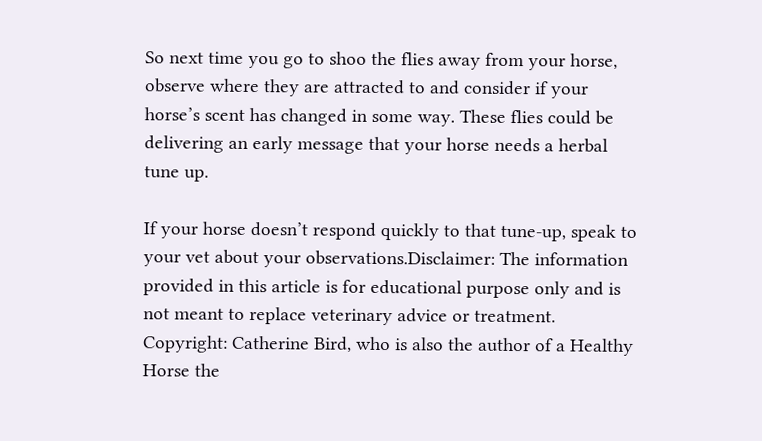So next time you go to shoo the flies away from your horse, observe where they are attracted to and consider if your horse’s scent has changed in some way. These flies could be delivering an early message that your horse needs a herbal tune up.

If your horse doesn’t respond quickly to that tune-up, speak to your vet about your observations.Disclaimer: The information provided in this article is for educational purpose only and is not meant to replace veterinary advice or treatment. Copyright: Catherine Bird, who is also the author of a Healthy Horse the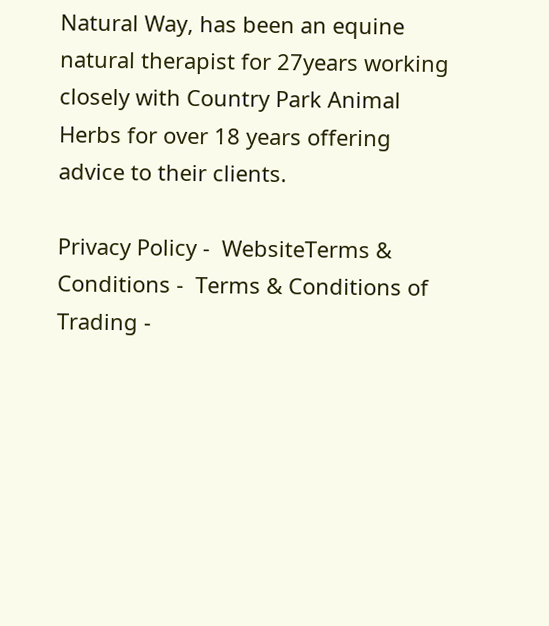Natural Way, has been an equine natural therapist for 27years working closely with Country Park Animal Herbs for over 18 years offering advice to their clients.

Privacy Policy -  WebsiteTerms & Conditions -  Terms & Conditions of Trading -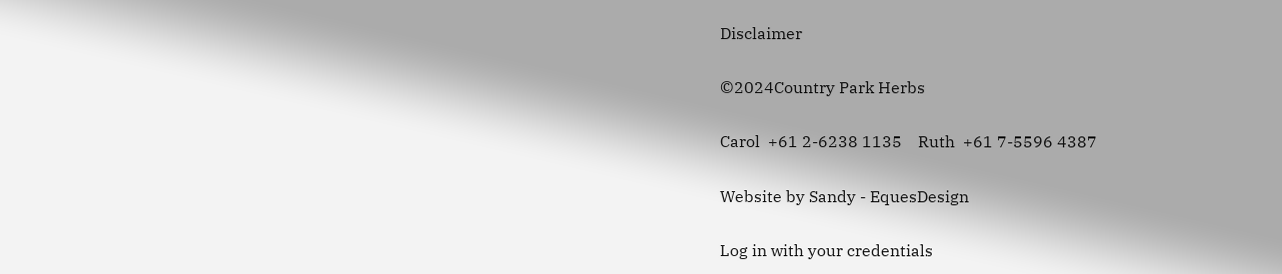Disclaimer

©2024Country Park Herbs

Carol  +61 2-6238 1135    Ruth  +61 7-5596 4387

Website by Sandy - EquesDesign

Log in with your credentials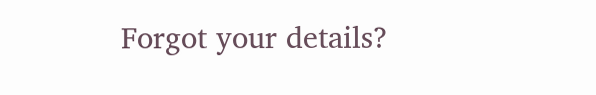Forgot your details?